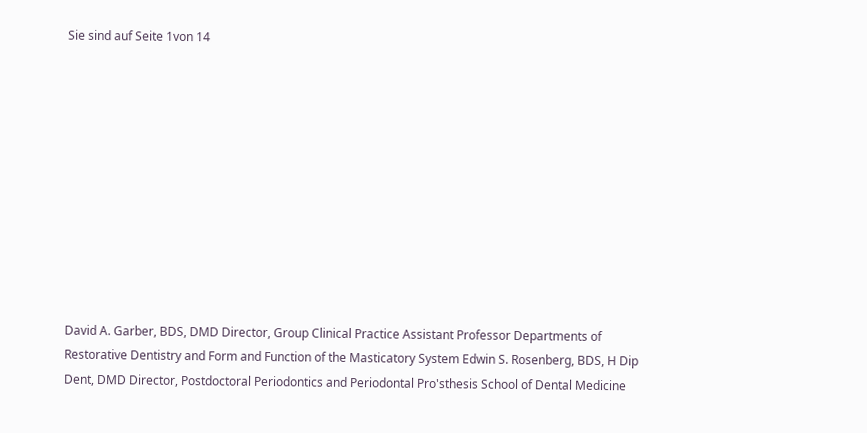Sie sind auf Seite 1von 14











David A. Garber, BDS, DMD Director, Group Clinical Practice Assistant Professor Departments of Restorative Dentistry and Form and Function of the Masticatory System Edwin S. Rosenberg, BDS, H Dip Dent, DMD Director, Postdoctoral Periodontics and Periodontal Pro'sthesis School of Dental Medicine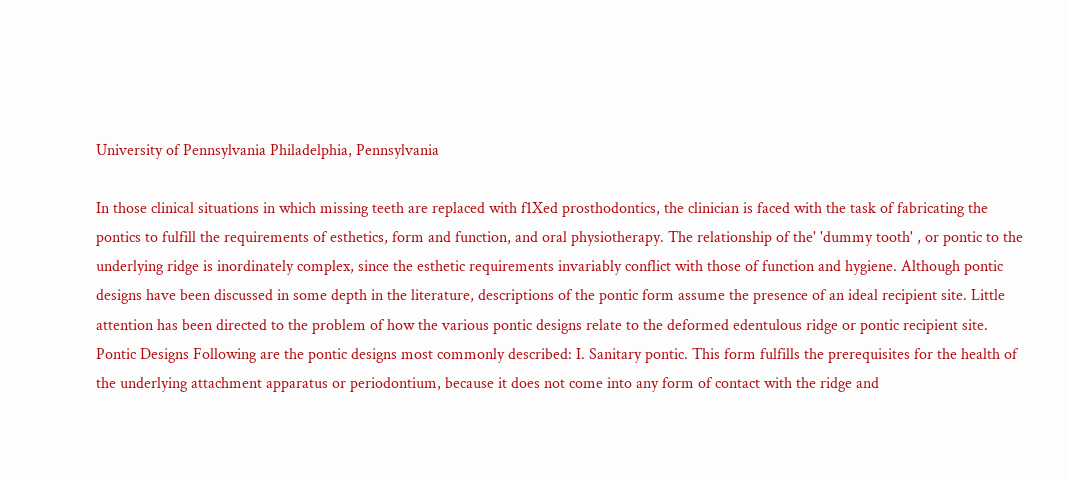University of Pennsylvania Philadelphia, Pennsylvania

In those clinical situations in which missing teeth are replaced with f1Xed prosthodontics, the clinician is faced with the task of fabricating the pontics to fulfill the requirements of esthetics, form and function, and oral physiotherapy. The relationship of the' 'dummy tooth' , or pontic to the underlying ridge is inordinately complex, since the esthetic requirements invariably conflict with those of function and hygiene. Although pontic designs have been discussed in some depth in the literature, descriptions of the pontic form assume the presence of an ideal recipient site. Little attention has been directed to the problem of how the various pontic designs relate to the deformed edentulous ridge or pontic recipient site. Pontic Designs Following are the pontic designs most commonly described: I. Sanitary pontic. This form fulfills the prerequisites for the health of the underlying attachment apparatus or periodontium, because it does not come into any form of contact with the ridge and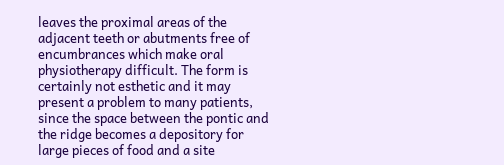leaves the proximal areas of the adjacent teeth or abutments free of encumbrances which make oral physiotherapy difficult. The form is certainly not esthetic and it may present a problem to many patients, since the space between the pontic and the ridge becomes a depository for large pieces of food and a site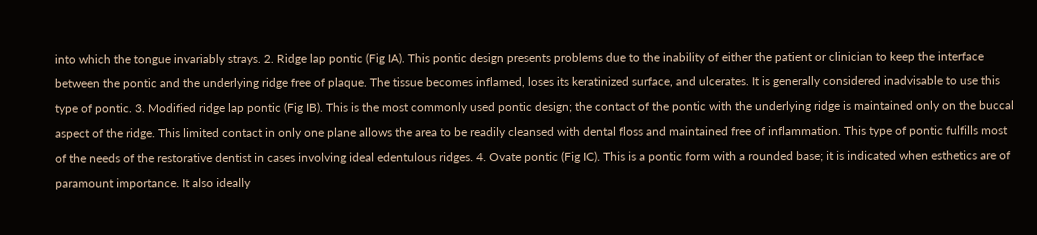into which the tongue invariably strays. 2. Ridge lap pontic (Fig IA). This pontic design presents problems due to the inability of either the patient or clinician to keep the interface between the pontic and the underlying ridge free of plaque. The tissue becomes inflamed, loses its keratinized surface, and ulcerates. It is generally considered inadvisable to use this type of pontic. 3. Modified ridge lap pontic (Fig IB). This is the most commonly used pontic design; the contact of the pontic with the underlying ridge is maintained only on the buccal aspect of the ridge. This limited contact in only one plane allows the area to be readily cleansed with dental floss and maintained free of inflammation. This type of pontic fulfills most of the needs of the restorative dentist in cases involving ideal edentulous ridges. 4. Ovate pontic (Fig IC). This is a pontic form with a rounded base; it is indicated when esthetics are of paramount importance. It also ideally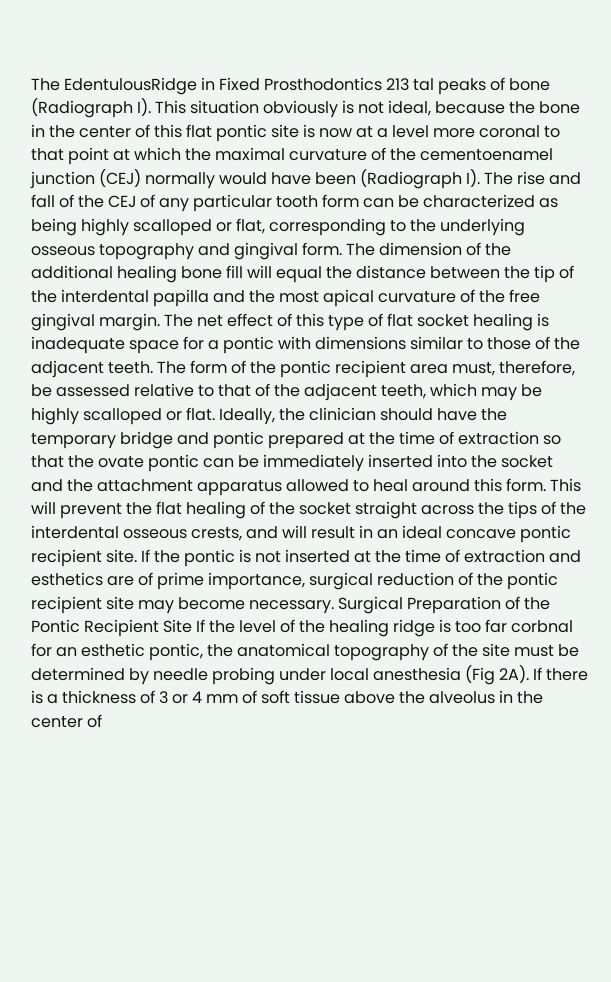The EdentulousRidge in Fixed Prosthodontics 213 tal peaks of bone (Radiograph I). This situation obviously is not ideal, because the bone in the center of this flat pontic site is now at a level more coronal to that point at which the maximal curvature of the cementoenamel junction (CEJ) normally would have been (Radiograph I). The rise and fall of the CEJ of any particular tooth form can be characterized as being highly scalloped or flat, corresponding to the underlying osseous topography and gingival form. The dimension of the additional healing bone fill will equal the distance between the tip of the interdental papilla and the most apical curvature of the free gingival margin. The net effect of this type of flat socket healing is inadequate space for a pontic with dimensions similar to those of the adjacent teeth. The form of the pontic recipient area must, therefore, be assessed relative to that of the adjacent teeth, which may be highly scalloped or flat. Ideally, the clinician should have the temporary bridge and pontic prepared at the time of extraction so that the ovate pontic can be immediately inserted into the socket and the attachment apparatus allowed to heal around this form. This will prevent the flat healing of the socket straight across the tips of the interdental osseous crests, and will result in an ideal concave pontic recipient site. If the pontic is not inserted at the time of extraction and esthetics are of prime importance, surgical reduction of the pontic recipient site may become necessary. Surgical Preparation of the Pontic Recipient Site If the level of the healing ridge is too far corbnal for an esthetic pontic, the anatomical topography of the site must be determined by needle probing under local anesthesia (Fig 2A). If there is a thickness of 3 or 4 mm of soft tissue above the alveolus in the center of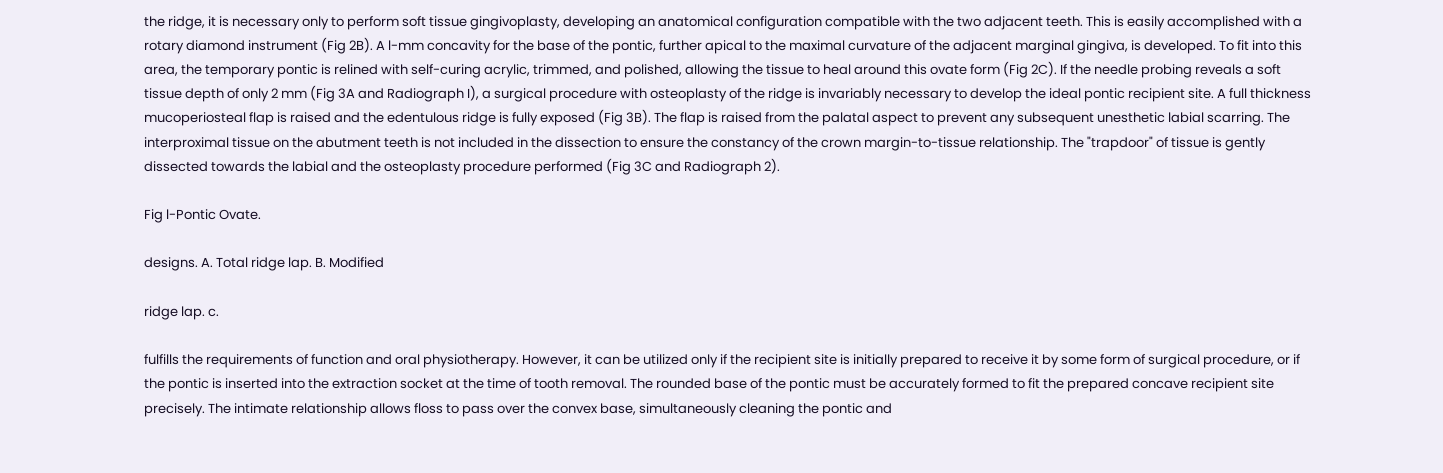the ridge, it is necessary only to perform soft tissue gingivoplasty, developing an anatomical configuration compatible with the two adjacent teeth. This is easily accomplished with a rotary diamond instrument (Fig 2B). A l-mm concavity for the base of the pontic, further apical to the maximal curvature of the adjacent marginal gingiva, is developed. To fit into this area, the temporary pontic is relined with self-curing acrylic, trimmed, and polished, allowing the tissue to heal around this ovate form (Fig 2C). If the needle probing reveals a soft tissue depth of only 2 mm (Fig 3A and Radiograph I), a surgical procedure with osteoplasty of the ridge is invariably necessary to develop the ideal pontic recipient site. A full thickness mucoperiosteal flap is raised and the edentulous ridge is fully exposed (Fig 3B). The flap is raised from the palatal aspect to prevent any subsequent unesthetic labial scarring. The interproximal tissue on the abutment teeth is not included in the dissection to ensure the constancy of the crown margin-to-tissue relationship. The "trapdoor" of tissue is gently dissected towards the labial and the osteoplasty procedure performed (Fig 3C and Radiograph 2).

Fig l-Pontic Ovate.

designs. A. Total ridge lap. B. Modified

ridge lap. c.

fulfills the requirements of function and oral physiotherapy. However, it can be utilized only if the recipient site is initially prepared to receive it by some form of surgical procedure, or if the pontic is inserted into the extraction socket at the time of tooth removal. The rounded base of the pontic must be accurately formed to fit the prepared concave recipient site precisely. The intimate relationship allows floss to pass over the convex base, simultaneously cleaning the pontic and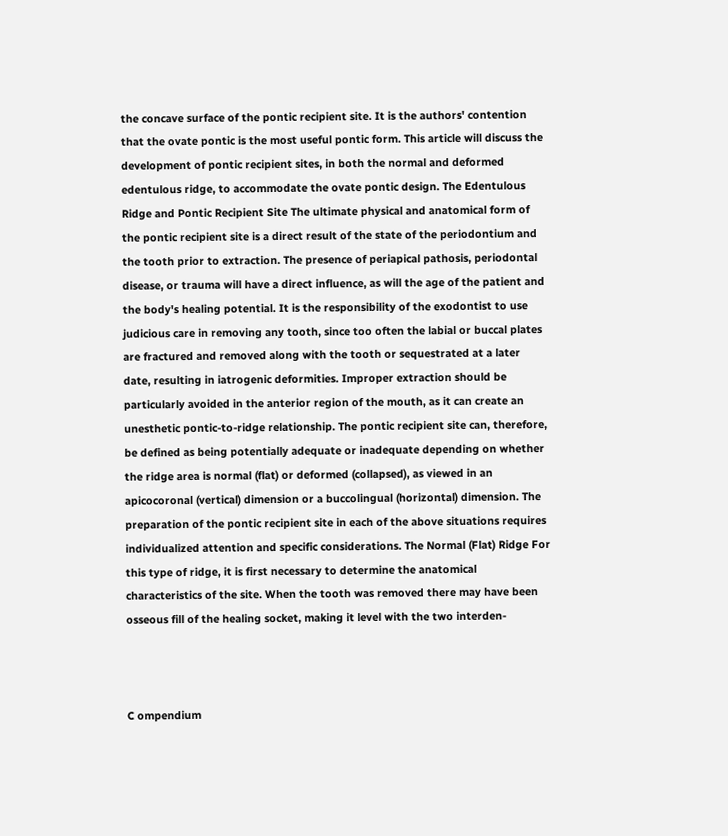the concave surface of the pontic recipient site. It is the authors' contention that the ovate pontic is the most useful pontic form. This article will discuss the development of pontic recipient sites, in both the normal and deformed edentulous ridge, to accommodate the ovate pontic design. The Edentulous Ridge and Pontic Recipient Site The ultimate physical and anatomical form of the pontic recipient site is a direct result of the state of the periodontium and the tooth prior to extraction. The presence of periapical pathosis, periodontal disease, or trauma will have a direct influence, as will the age of the patient and the body's healing potential. It is the responsibility of the exodontist to use judicious care in removing any tooth, since too often the labial or buccal plates are fractured and removed along with the tooth or sequestrated at a later date, resulting in iatrogenic deformities. Improper extraction should be particularly avoided in the anterior region of the mouth, as it can create an unesthetic pontic-to-ridge relationship. The pontic recipient site can, therefore, be defined as being potentially adequate or inadequate depending on whether the ridge area is normal (flat) or deformed (collapsed), as viewed in an apicocoronal (vertical) dimension or a buccolingual (horizontal) dimension. The preparation of the pontic recipient site in each of the above situations requires individualized attention and specific considerations. The Normal (Flat) Ridge For this type of ridge, it is first necessary to determine the anatomical characteristics of the site. When the tooth was removed there may have been osseous fill of the healing socket, making it level with the two interden-



C ompendium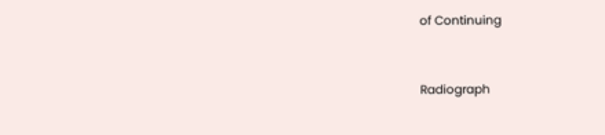of Continuing


Radiograph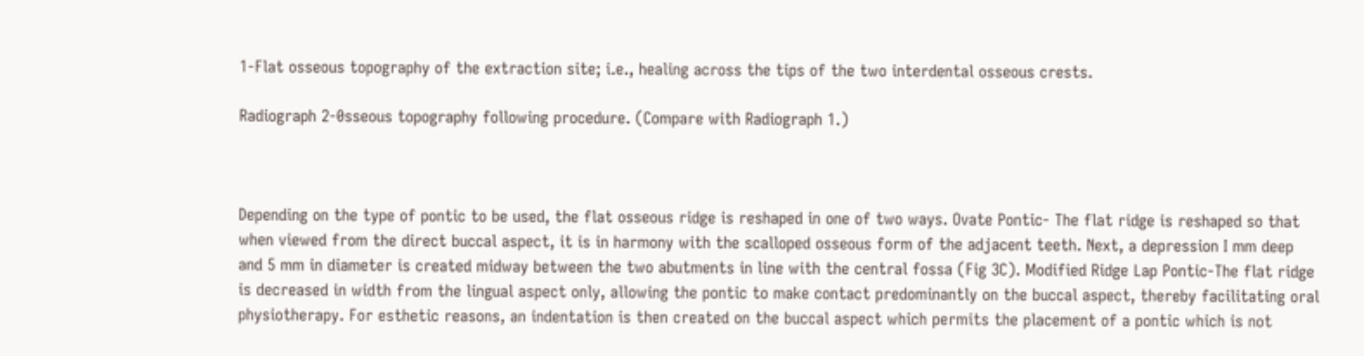1-Flat osseous topography of the extraction site; i.e., healing across the tips of the two interdental osseous crests.

Radiograph 2-0sseous topography following procedure. (Compare with Radiograph 1.)



Depending on the type of pontic to be used, the flat osseous ridge is reshaped in one of two ways. Ovate Pontic- The flat ridge is reshaped so that when viewed from the direct buccal aspect, it is in harmony with the scalloped osseous form of the adjacent teeth. Next, a depression I mm deep and 5 mm in diameter is created midway between the two abutments in line with the central fossa (Fig 3C). Modified Ridge Lap Pontic-The flat ridge is decreased in width from the lingual aspect only, allowing the pontic to make contact predominantly on the buccal aspect, thereby facilitating oral physiotherapy. For esthetic reasons, an indentation is then created on the buccal aspect which permits the placement of a pontic which is not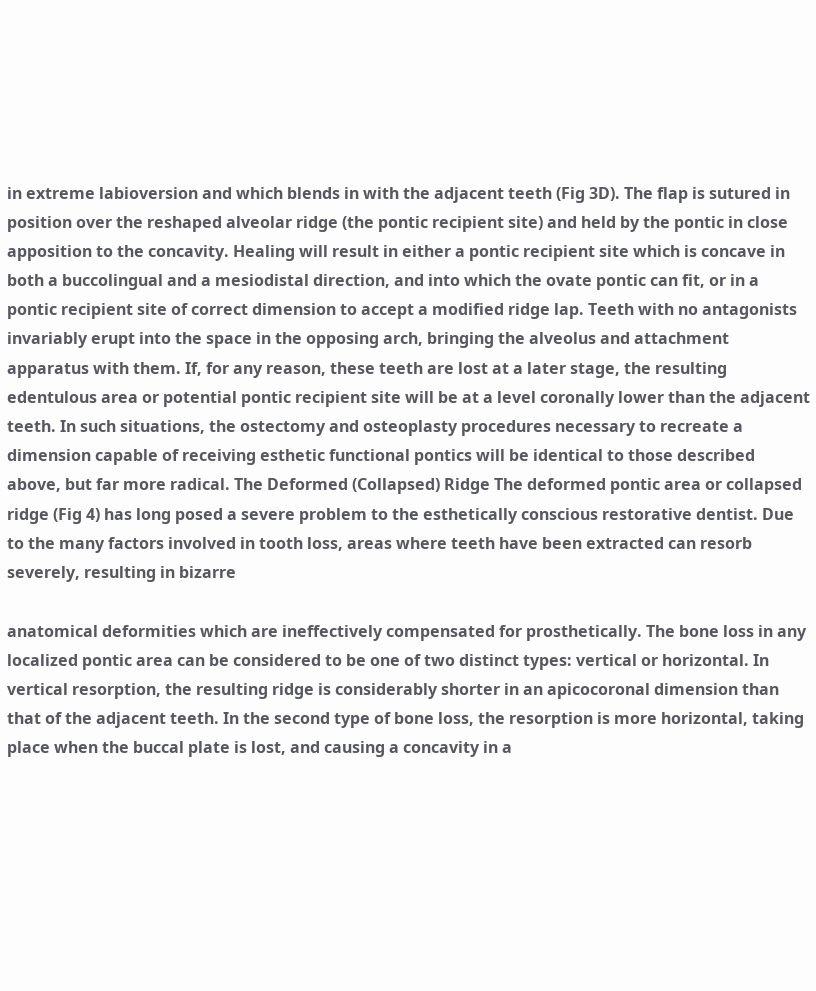in extreme labioversion and which blends in with the adjacent teeth (Fig 3D). The flap is sutured in position over the reshaped alveolar ridge (the pontic recipient site) and held by the pontic in close apposition to the concavity. Healing will result in either a pontic recipient site which is concave in both a buccolingual and a mesiodistal direction, and into which the ovate pontic can fit, or in a pontic recipient site of correct dimension to accept a modified ridge lap. Teeth with no antagonists invariably erupt into the space in the opposing arch, bringing the alveolus and attachment apparatus with them. If, for any reason, these teeth are lost at a later stage, the resulting edentulous area or potential pontic recipient site will be at a level coronally lower than the adjacent teeth. In such situations, the ostectomy and osteoplasty procedures necessary to recreate a dimension capable of receiving esthetic functional pontics will be identical to those described above, but far more radical. The Deformed (Collapsed) Ridge The deformed pontic area or collapsed ridge (Fig 4) has long posed a severe problem to the esthetically conscious restorative dentist. Due to the many factors involved in tooth loss, areas where teeth have been extracted can resorb severely, resulting in bizarre

anatomical deformities which are ineffectively compensated for prosthetically. The bone loss in any localized pontic area can be considered to be one of two distinct types: vertical or horizontal. In vertical resorption, the resulting ridge is considerably shorter in an apicocoronal dimension than that of the adjacent teeth. In the second type of bone loss, the resorption is more horizontal, taking place when the buccal plate is lost, and causing a concavity in a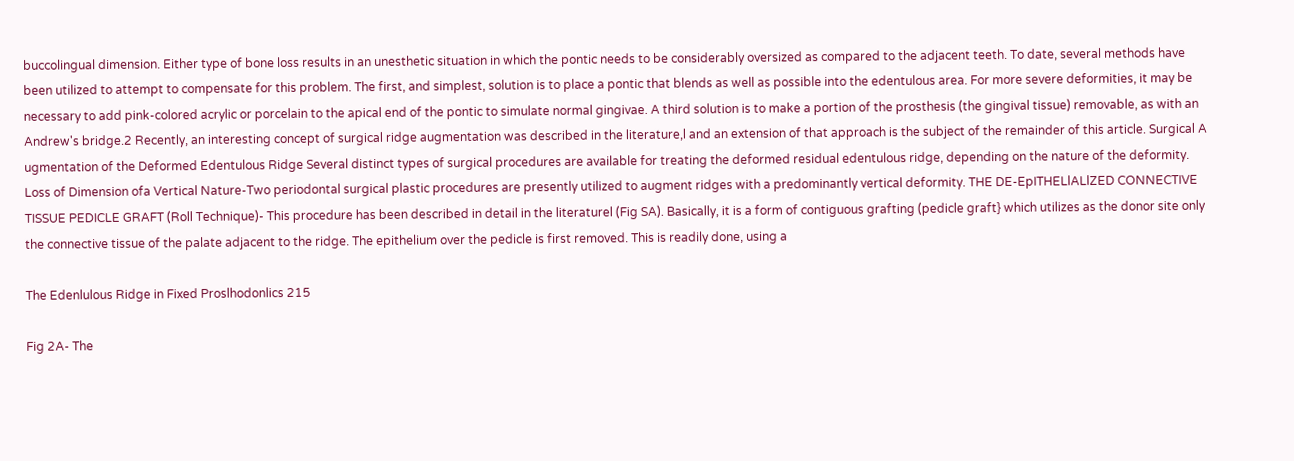buccolingual dimension. Either type of bone loss results in an unesthetic situation in which the pontic needs to be considerably oversized as compared to the adjacent teeth. To date, several methods have been utilized to attempt to compensate for this problem. The first, and simplest, solution is to place a pontic that blends as well as possible into the edentulous area. For more severe deformities, it may be necessary to add pink-colored acrylic or porcelain to the apical end of the pontic to simulate normal gingivae. A third solution is to make a portion of the prosthesis (the gingival tissue) removable, as with an Andrew's bridge.2 Recently, an interesting concept of surgical ridge augmentation was described in the literature,l and an extension of that approach is the subject of the remainder of this article. Surgical A ugmentation of the Deformed Edentulous Ridge Several distinct types of surgical procedures are available for treating the deformed residual edentulous ridge, depending on the nature of the deformity. Loss of Dimension ofa Vertical Nature-Two periodontal surgical plastic procedures are presently utilized to augment ridges with a predominantly vertical deformity. THE DE-EpITHELlALlZED CONNECTIVE TISSUE PEDICLE GRAFT (Roll Technique)- This procedure has been described in detail in the literaturel (Fig SA). Basically, it is a form of contiguous grafting (pedicle graft} which utilizes as the donor site only the connective tissue of the palate adjacent to the ridge. The epithelium over the pedicle is first removed. This is readily done, using a

The Edenlulous Ridge in Fixed Proslhodonlics 215

Fig 2A- The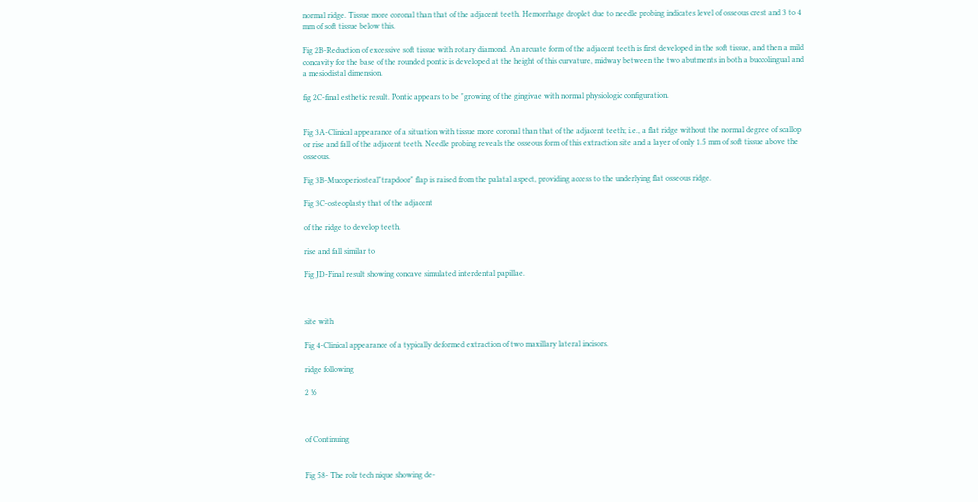normal ridge. Tissue more coronal than that of the adjacent teeth. Hemorrhage droplet due to needle probing indicates level of osseous crest and 3 to 4 mm of soft tissue below this.

Fig 2B-Reduction of excessive soft tissue with rotary diamond. An arcuate form of the adjacent teeth is first developed in the soft tissue, and then a mild concavity for the base of the rounded pontic is developed at the height of this curvature, midway between the two abutments in both a buccolingual and a mesiodistal dimension.

fig 2C-final esthetic result. Pontic appears to be "growing of the gingivae with normal physiologic configuration.


Fig 3A-Clinical appearance of a situation with tissue more coronal than that of the adjacent teeth; i.e., a flat ridge without the normal degree of scallop or rise and fall of the adjacent teeth. Needle probing reveals the osseous form of this extraction site and a layer of only 1.5 mm of soft tissue above the osseous.

Fig 3B-Mucoperiosteal"trapdoor" flap is raised from the palatal aspect, providing access to the underlying flat osseous ridge.

Fig 3C-osteoplasty that of the adjacent

of the ridge to develop teeth.

rise and fall similar to

Fig JD-Final result showing concave simulated interdental papillae.



site with

Fig 4-Clinical appearance of a typically deformed extraction of two maxillary lateral incisors.

ridge following

2 !6



of Continuing


Fig 58- The rolr tech nique showing de-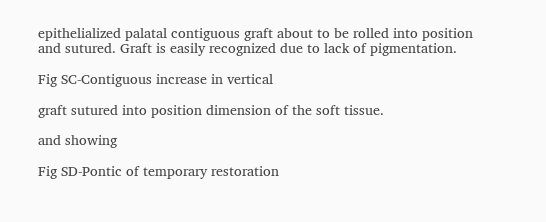epithelialized palatal contiguous graft about to be rolled into position and sutured. Graft is easily recognized due to lack of pigmentation.

Fig SC-Contiguous increase in vertical

graft sutured into position dimension of the soft tissue.

and showing

Fig SD-Pontic of temporary restoration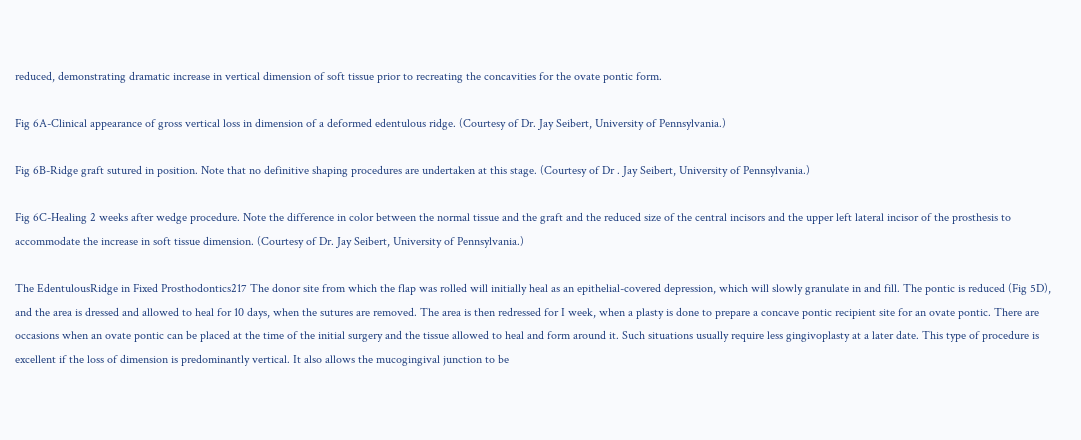reduced, demonstrating dramatic increase in vertical dimension of soft tissue prior to recreating the concavities for the ovate pontic form.

Fig 6A-Clinical appearance of gross vertical loss in dimension of a deformed edentulous ridge. (Courtesy of Dr. Jay Seibert, University of Pennsylvania.)

Fig 6B-Ridge graft sutured in position. Note that no definitive shaping procedures are undertaken at this stage. (Courtesy of Dr . Jay Seibert, University of Pennsylvania.)

Fig 6C-Healing 2 weeks after wedge procedure. Note the difference in color between the normal tissue and the graft and the reduced size of the central incisors and the upper left lateral incisor of the prosthesis to accommodate the increase in soft tissue dimension. (Courtesy of Dr. Jay Seibert, University of Pennsylvania.)

The EdentulousRidge in Fixed Prosthodontics217 The donor site from which the flap was rolled will initially heal as an epithelial-covered depression, which will slowly granulate in and fill. The pontic is reduced (Fig 5D), and the area is dressed and allowed to heal for 10 days, when the sutures are removed. The area is then redressed for I week, when a plasty is done to prepare a concave pontic recipient site for an ovate pontic. There are occasions when an ovate pontic can be placed at the time of the initial surgery and the tissue allowed to heal and form around it. Such situations usually require less gingivoplasty at a later date. This type of procedure is excellent if the loss of dimension is predominantly vertical. It also allows the mucogingival junction to be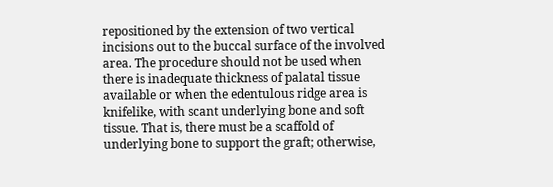repositioned by the extension of two vertical incisions out to the buccal surface of the involved area. The procedure should not be used when there is inadequate thickness of palatal tissue available or when the edentulous ridge area is knifelike, with scant underlying bone and soft tissue. That is, there must be a scaffold of underlying bone to support the graft; otherwise,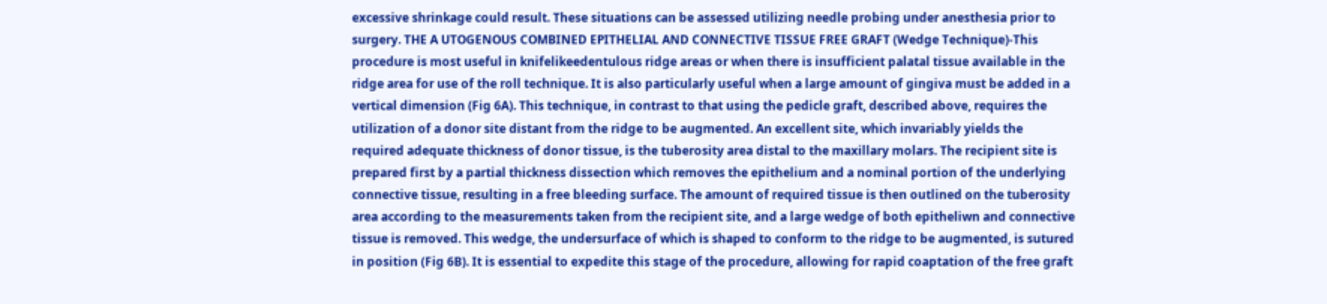excessive shrinkage could result. These situations can be assessed utilizing needle probing under anesthesia prior to surgery. THE A UTOGENOUS COMBINED EPITHELIAL AND CONNECTIVE TISSUE FREE GRAFT (Wedge Technique)-This procedure is most useful in knifelikeedentulous ridge areas or when there is insufficient palatal tissue available in the ridge area for use of the roll technique. It is also particularly useful when a large amount of gingiva must be added in a vertical dimension (Fig 6A). This technique, in contrast to that using the pedicle graft, described above, requires the utilization of a donor site distant from the ridge to be augmented. An excellent site, which invariably yields the required adequate thickness of donor tissue, is the tuberosity area distal to the maxillary molars. The recipient site is prepared first by a partial thickness dissection which removes the epithelium and a nominal portion of the underlying connective tissue, resulting in a free bleeding surface. The amount of required tissue is then outlined on the tuberosity area according to the measurements taken from the recipient site, and a large wedge of both epitheliwn and connective tissue is removed. This wedge, the undersurface of which is shaped to conform to the ridge to be augmented, is sutured in position (Fig 6B). It is essential to expedite this stage of the procedure, allowing for rapid coaptation of the free graft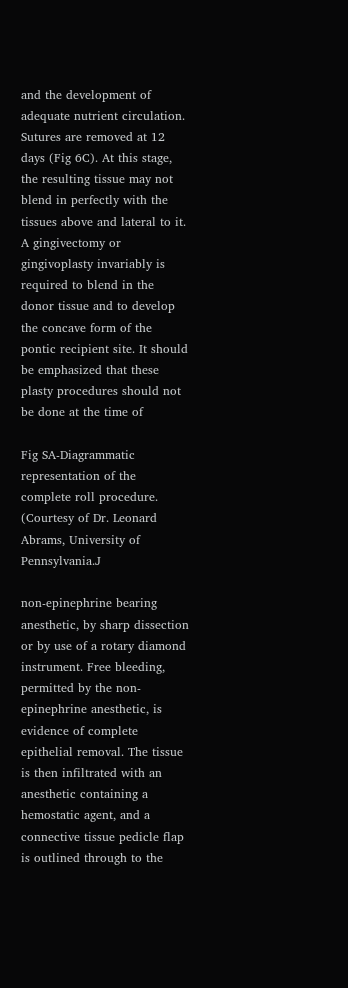and the development of adequate nutrient circulation. Sutures are removed at 12 days (Fig 6C). At this stage, the resulting tissue may not blend in perfectly with the tissues above and lateral to it. A gingivectomy or gingivoplasty invariably is required to blend in the donor tissue and to develop the concave form of the pontic recipient site. It should be emphasized that these plasty procedures should not be done at the time of

Fig SA-Diagrammatic representation of the complete roll procedure. (Courtesy of Dr. Leonard Abrams, University of Pennsylvania.J

non-epinephrine bearing anesthetic, by sharp dissection or by use of a rotary diamond instrument. Free bleeding, permitted by the non-epinephrine anesthetic, is evidence of complete epithelial removal. The tissue is then infiltrated with an anesthetic containing a hemostatic agent, and a connective tissue pedicle flap is outlined through to the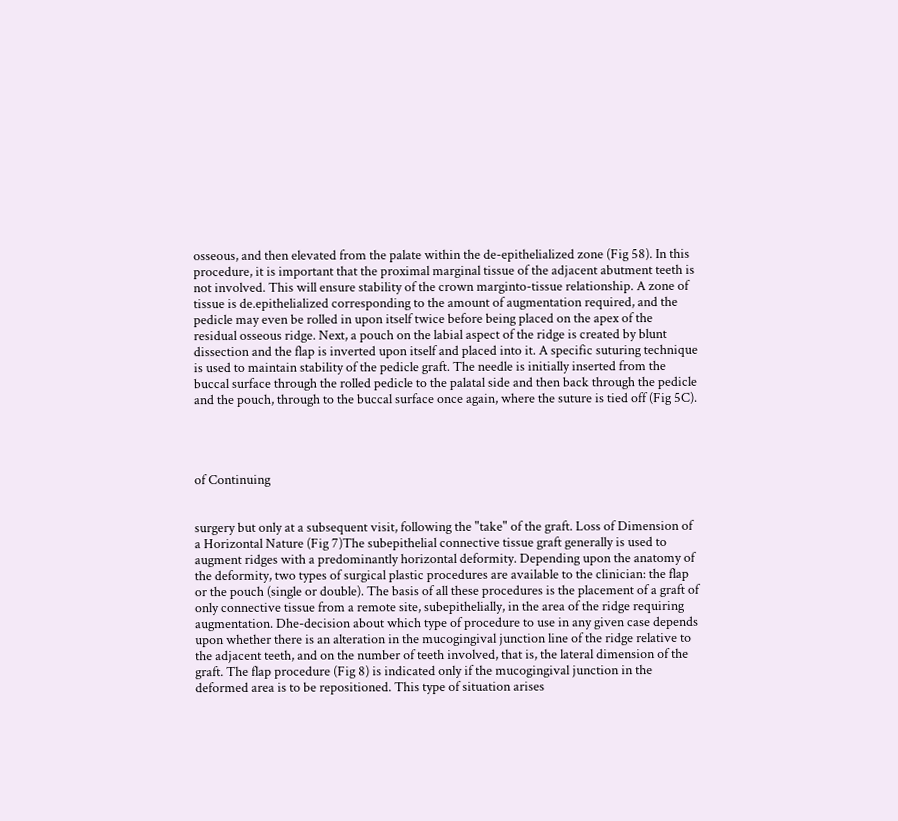osseous, and then elevated from the palate within the de-epithelialized zone (Fig 58). In this procedure, it is important that the proximal marginal tissue of the adjacent abutment teeth is not involved. This will ensure stability of the crown marginto-tissue relationship. A zone of tissue is de.epithelialized corresponding to the amount of augmentation required, and the pedicle may even be rolled in upon itself twice before being placed on the apex of the residual osseous ridge. Next, a pouch on the labial aspect of the ridge is created by blunt dissection and the flap is inverted upon itself and placed into it. A specific suturing technique is used to maintain stability of the pedicle graft. The needle is initially inserted from the buccal surface through the rolled pedicle to the palatal side and then back through the pedicle and the pouch, through to the buccal surface once again, where the suture is tied off (Fig 5C).




of Continuing


surgery but only at a subsequent visit, following the "take" of the graft. Loss of Dimension of a Horizontal Nature (Fig 7)The subepithelial connective tissue graft generally is used to augment ridges with a predominantly horizontal deformity. Depending upon the anatomy of the deformity, two types of surgical plastic procedures are available to the clinician: the flap or the pouch (single or double). The basis of all these procedures is the placement of a graft of only connective tissue from a remote site, subepithelially, in the area of the ridge requiring augmentation. Dhe-decision about which type of procedure to use in any given case depends upon whether there is an alteration in the mucogingival junction line of the ridge relative to the adjacent teeth, and on the number of teeth involved, that is, the lateral dimension of the graft. The flap procedure (Fig 8) is indicated only if the mucogingival junction in the deformed area is to be repositioned. This type of situation arises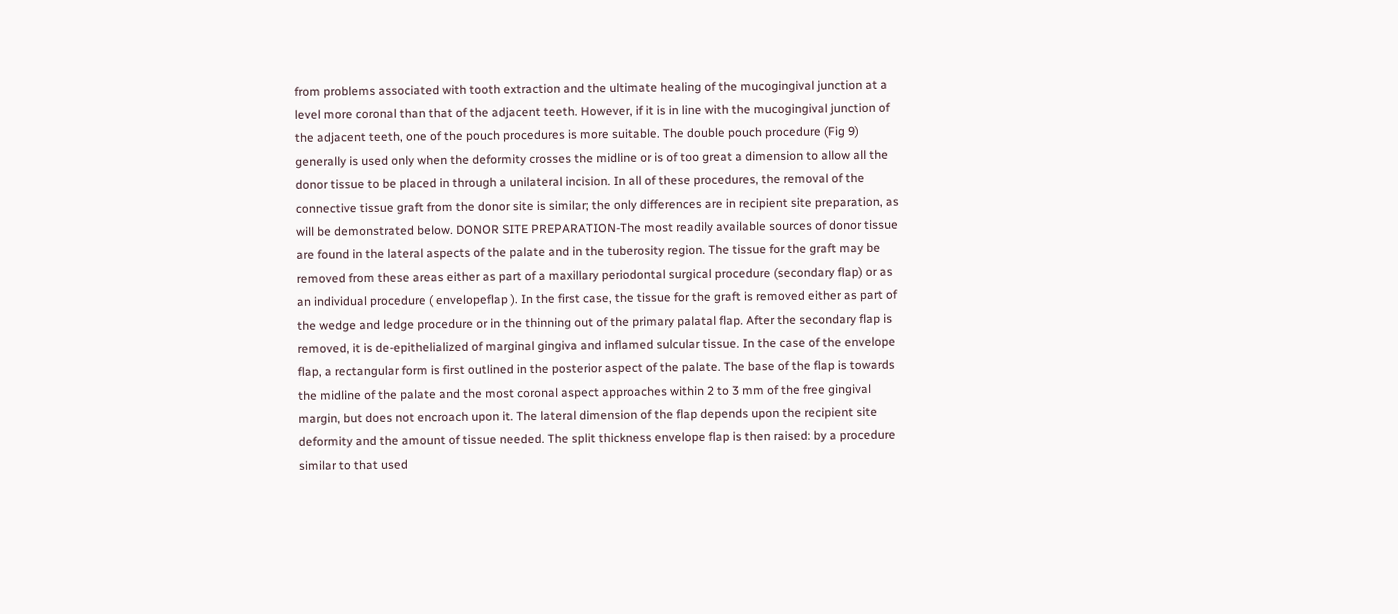from problems associated with tooth extraction and the ultimate healing of the mucogingival junction at a level more coronal than that of the adjacent teeth. However, if it is in line with the mucogingival junction of the adjacent teeth, one of the pouch procedures is more suitable. The double pouch procedure (Fig 9) generally is used only when the deformity crosses the midline or is of too great a dimension to allow all the donor tissue to be placed in through a unilateral incision. In all of these procedures, the removal of the connective tissue graft from the donor site is similar; the only differences are in recipient site preparation, as will be demonstrated below. DONOR SITE PREPARATION-The most readily available sources of donor tissue are found in the lateral aspects of the palate and in the tuberosity region. The tissue for the graft may be removed from these areas either as part of a maxillary periodontal surgical procedure (secondary flap) or as an individual procedure ( envelopeflap ). In the first case, the tissue for the graft is removed either as part of the wedge and ledge procedure or in the thinning out of the primary palatal flap. After the secondary flap is removed, it is de-epithelialized of marginal gingiva and inflamed sulcular tissue. In the case of the envelope flap, a rectangular form is first outlined in the posterior aspect of the palate. The base of the flap is towards the midline of the palate and the most coronal aspect approaches within 2 to 3 mm of the free gingival margin, but does not encroach upon it. The lateral dimension of the flap depends upon the recipient site deformity and the amount of tissue needed. The split thickness envelope flap is then raised: by a procedure similar to that used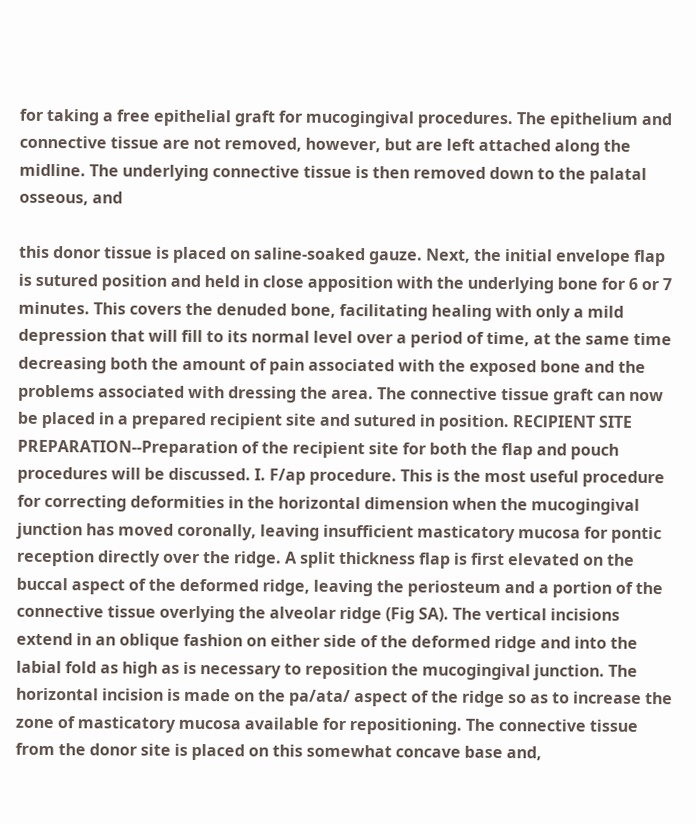for taking a free epithelial graft for mucogingival procedures. The epithelium and connective tissue are not removed, however, but are left attached along the midline. The underlying connective tissue is then removed down to the palatal osseous, and

this donor tissue is placed on saline-soaked gauze. Next, the initial envelope flap is sutured position and held in close apposition with the underlying bone for 6 or 7 minutes. This covers the denuded bone, facilitating healing with only a mild depression that will fill to its normal level over a period of time, at the same time decreasing both the amount of pain associated with the exposed bone and the problems associated with dressing the area. The connective tissue graft can now be placed in a prepared recipient site and sutured in position. REClPIENT SITE PREPARATION--Preparation of the recipient site for both the flap and pouch procedures will be discussed. I. F/ap procedure. This is the most useful procedure for correcting deformities in the horizontal dimension when the mucogingival junction has moved coronally, leaving insufficient masticatory mucosa for pontic reception directly over the ridge. A split thickness flap is first elevated on the buccal aspect of the deformed ridge, leaving the periosteum and a portion of the connective tissue overlying the alveolar ridge (Fig SA). The vertical incisions extend in an oblique fashion on either side of the deformed ridge and into the labial fold as high as is necessary to reposition the mucogingival junction. The horizontal incision is made on the pa/ata/ aspect of the ridge so as to increase the zone of masticatory mucosa available for repositioning. The connective tissue from the donor site is placed on this somewhat concave base and,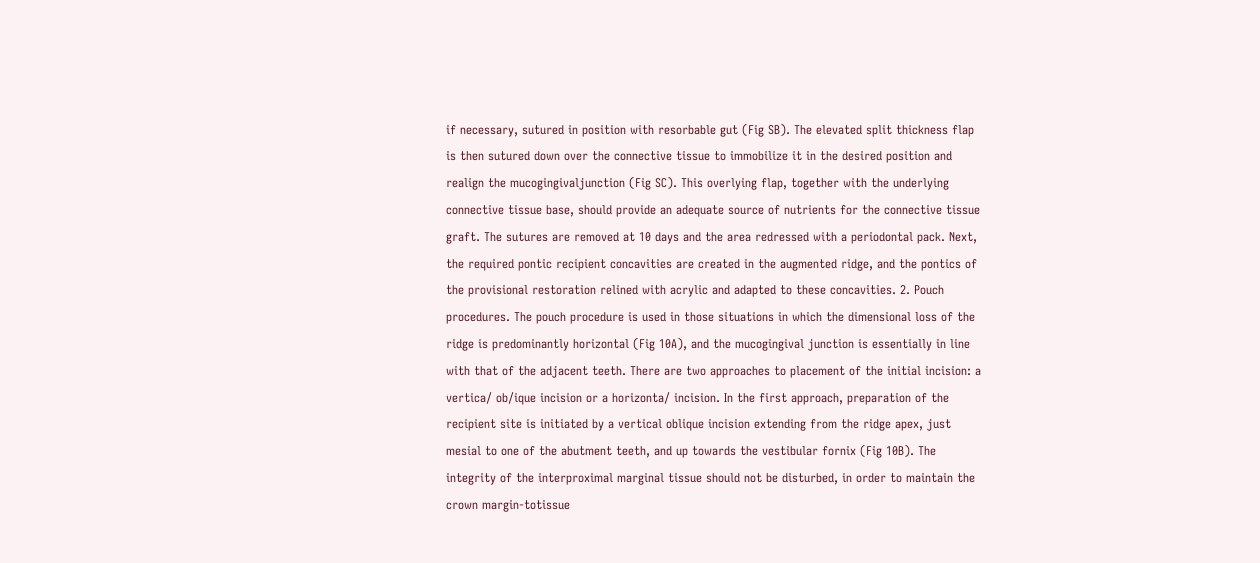if necessary, sutured in position with resorbable gut (Fig SB). The elevated split thickness flap is then sutured down over the connective tissue to immobilize it in the desired position and realign the mucogingivaljunction (Fig SC). This overlying flap, together with the underlying connective tissue base, should provide an adequate source of nutrients for the connective tissue graft. The sutures are removed at 10 days and the area redressed with a periodontal pack. Next, the required pontic recipient concavities are created in the augmented ridge, and the pontics of the provisional restoration relined with acrylic and adapted to these concavities. 2. Pouch procedures. The pouch procedure is used in those situations in which the dimensional loss of the ridge is predominantly horizontal (Fig 10A), and the mucogingival junction is essentially in line with that of the adjacent teeth. There are two approaches to placement of the initial incision: a vertica/ ob/ique incision or a horizonta/ incision. In the first approach, preparation of the recipient site is initiated by a vertical oblique incision extending from the ridge apex, just mesial to one of the abutment teeth, and up towards the vestibular fornix (Fig 10B). The integrity of the interproximal marginal tissue should not be disturbed, in order to maintain the crown margin-totissue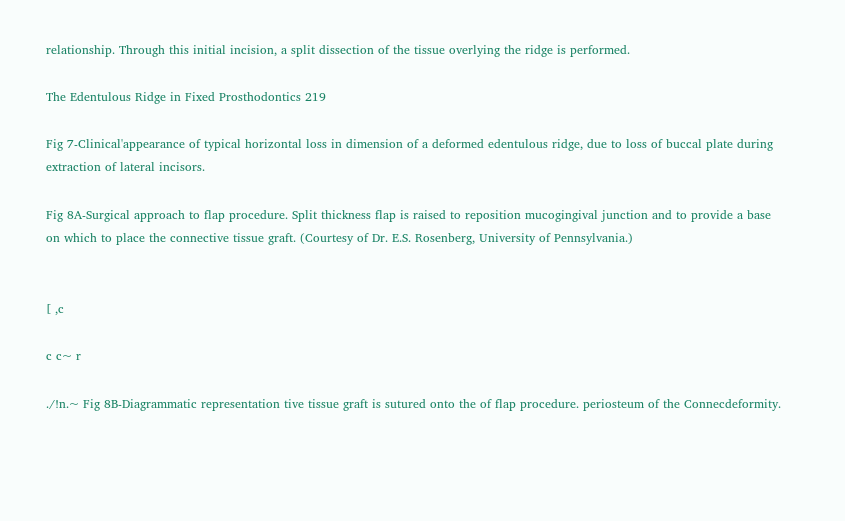relationship. Through this initial incision, a split dissection of the tissue overlying the ridge is performed.

The Edentulous Ridge in Fixed Prosthodontics 219

Fig 7-Clinical'appearance of typical horizontal loss in dimension of a deformed edentulous ridge, due to loss of buccal plate during extraction of lateral incisors.

Fig 8A-Surgical approach to flap procedure. Split thickness flap is raised to reposition mucogingival junction and to provide a base on which to place the connective tissue graft. (Courtesy of Dr. E.S. Rosenberg, University of Pennsylvania.)


[ ,c

c c~ r

./!n.~ Fig 8B-Diagrammatic representation tive tissue graft is sutured onto the of flap procedure. periosteum of the Connecdeformity.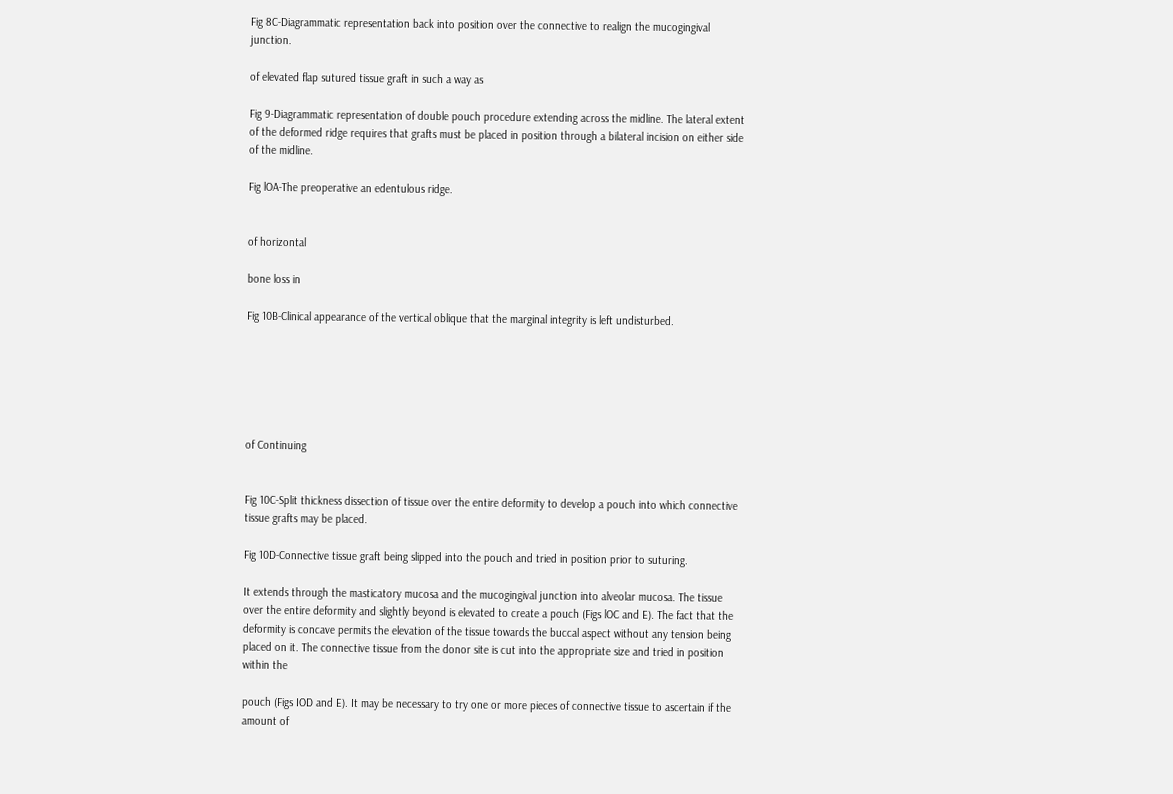Fig 8C-Diagrammatic representation back into position over the connective to realign the mucogingival junction.

of elevated flap sutured tissue graft in such a way as

Fig 9-Diagrammatic representation of double pouch procedure extending across the midline. The lateral extent of the deformed ridge requires that grafts must be placed in position through a bilateral incision on either side of the midline.

Fig lOA-The preoperative an edentulous ridge.


of horizontal

bone loss in

Fig 10B-Clinical appearance of the vertical oblique that the marginal integrity is left undisturbed.






of Continuing


Fig 10C-Split thickness dissection of tissue over the entire deformity to develop a pouch into which connective tissue grafts may be placed.

Fig 10D-Connective tissue graft being slipped into the pouch and tried in position prior to suturing.

It extends through the masticatory mucosa and the mucogingival junction into alveolar mucosa. The tissue over the entire deformity and slightly beyond is elevated to create a pouch (Figs lOC and E). The fact that the deformity is concave permits the elevation of the tissue towards the buccal aspect without any tension being placed on it. The connective tissue from the donor site is cut into the appropriate size and tried in position within the

pouch (Figs IOD and E). It may be necessary to try one or more pieces of connective tissue to ascertain if the amount of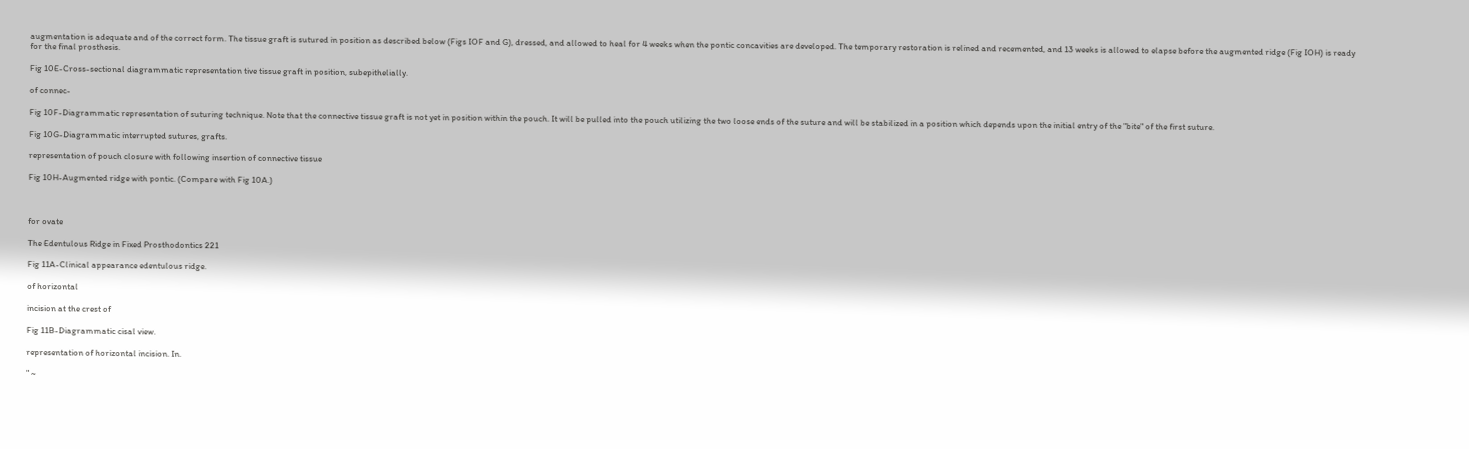augmentation is adequate and of the correct form. The tissue graft is sutured in position as described below (Figs IOF and G), dressed, and allowed to heal for 4 weeks when the pontic concavities are developed. The temporary restoration is relined and recemented, and 13 weeks is allowed to elapse before the augmented ridge (Fig IOH) is ready for the final prosthesis.

Fig 10E-Cross-sectional diagrammatic representation tive tissue graft in position, subepithelially.

of connec-

Fig 10F-Diagrammatic representation of suturing technique. Note that the connective tissue graft is not yet in position within the pouch. It will be pulled into the pouch utilizing the two loose ends of the suture and will be stabilized in a position which depends upon the initial entry of the "bite" of the first suture.

Fig 10G-Diagrammatic interrupted sutures, grafts.

representation of pouch closure with following insertion of connective tissue

Fig 10H-Augmented ridge with pontic. (Compare with Fig 10A.)



for ovate

The Edentulous Ridge in Fixed Prosthodontics 221

Fig 11A-Clinical appearance edentulous ridge.

of horizontal

incision at the crest of

Fig 11B-Diagrammatic cisal view.

representation of horizontal incision. In.

" ~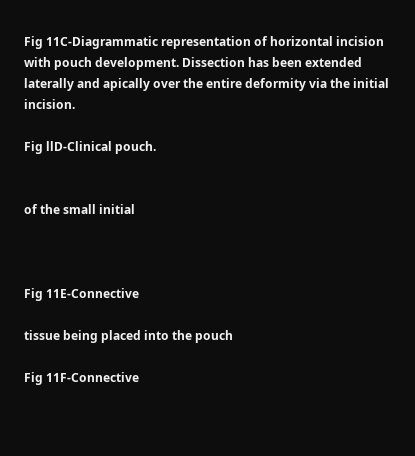Fig 11C-Diagrammatic representation of horizontal incision with pouch development. Dissection has been extended laterally and apically over the entire deformity via the initial incision.

Fig llD-Clinical pouch.


of the small initial



Fig 11E-Connective

tissue being placed into the pouch

Fig 11F-Connective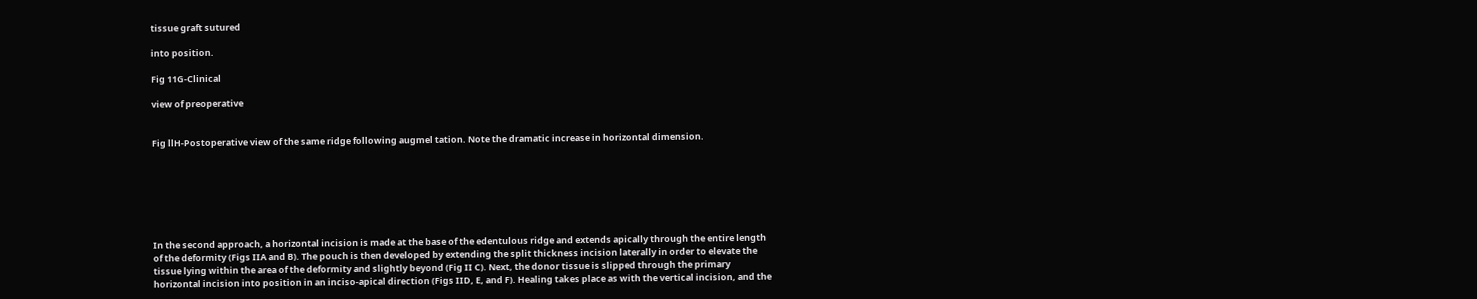tissue graft sutured

into position.

Fig 11G-Clinical

view of preoperative


Fig llH-Postoperative view of the same ridge following augmel tation. Note the dramatic increase in horizontal dimension.







In the second approach, a horizontal incision is made at the base of the edentulous ridge and extends apically through the entire length of the deformity (Figs IIA and B). The pouch is then developed by extending the split thickness incision laterally in order to elevate the tissue lying within the area of the deformity and slightly beyond (Fig II C). Next, the donor tissue is slipped through the primary horizontal incision into position in an inciso-apical direction (Figs IID, E, and F). Healing takes place as with the vertical incision, and the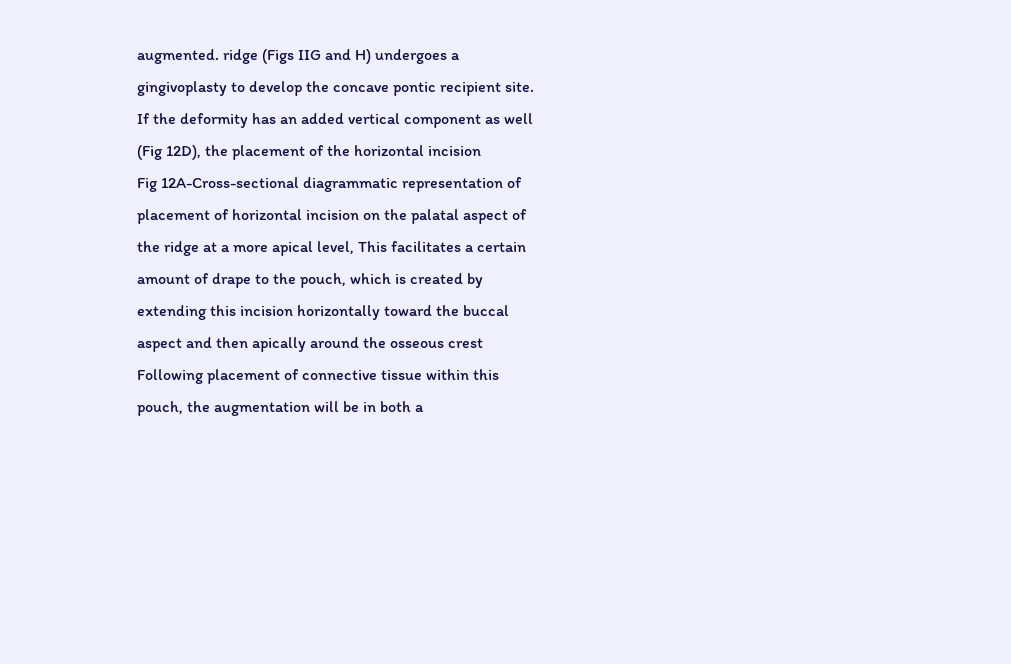augmented. ridge (Figs IIG and H) undergoes a gingivoplasty to develop the concave pontic recipient site. If the deformity has an added vertical component as well (Fig 12D), the placement of the horizontal incision
Fig 12A-Cross-sectional diagrammatic representation of placement of horizontal incision on the palatal aspect of the ridge at a more apical level, This facilitates a certain amount of drape to the pouch, which is created by extending this incision horizontally toward the buccal aspect and then apically around the osseous crest Following placement of connective tissue within this pouch, the augmentation will be in both a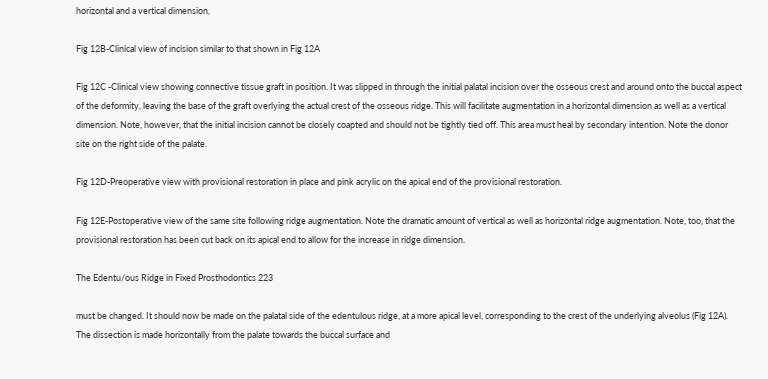horizontal and a vertical dimension,

Fig 12B-Clinical view of incision similar to that shown in Fig 12A

Fig 12C -Clinical view showing connective tissue graft in position. It was slipped in through the initial palatal incision over the osseous crest and around onto the buccal aspect of the deformity, leaving the base of the graft overlying the actual crest of the osseous ridge. This will facilitate augmentation in a horizontal dimension as well as a vertical dimension. Note, however, that the initial incision cannot be closely coapted and should not be tightly tied off. This area must heal by secondary intention. Note the donor site on the right side of the palate.

Fig 12D-Preoperative view with provisional restoration in place and pink acrylic on the apical end of the provisional restoration.

Fig 12E-Postoperative view of the same site following ridge augmentation. Note the dramatic amount of vertical as well as horizontal ridge augmentation. Note, too, that the provisional restoration has been cut back on its apical end to allow for the increase in ridge dimension.

The Edentu/ous Ridge in Fixed Prosthodontics 223

must be changed. It should now be made on the palatal side of the edentulous ridge, at a more apical level, corresponding to the crest of the underlying alveolus (Fig 12A). The dissection is made horizontally from the palate towards the buccal surface and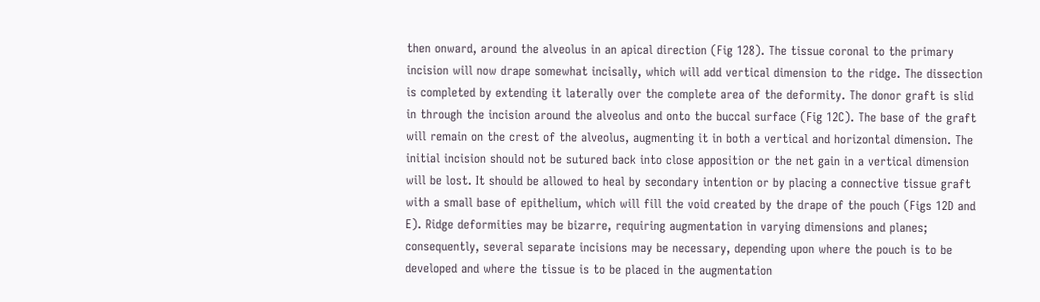then onward, around the alveolus in an apical direction (Fig 128). The tissue coronal to the primary incision will now drape somewhat incisally, which will add vertical dimension to the ridge. The dissection is completed by extending it laterally over the complete area of the deformity. The donor graft is slid in through the incision around the alveolus and onto the buccal surface (Fig 12C). The base of the graft will remain on the crest of the alveolus, augmenting it in both a vertical and horizontal dimension. The initial incision should not be sutured back into close apposition or the net gain in a vertical dimension will be lost. It should be allowed to heal by secondary intention or by placing a connective tissue graft with a small base of epithelium, which will fill the void created by the drape of the pouch (Figs 12D and E). Ridge deformities may be bizarre, requiring augmentation in varying dimensions and planes; consequently, several separate incisions may be necessary, depending upon where the pouch is to be developed and where the tissue is to be placed in the augmentation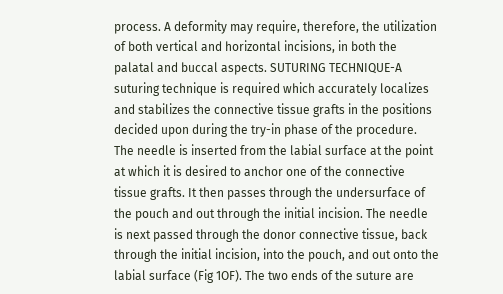process. A deformity may require, therefore, the utilization of both vertical and horizontal incisions, in both the palatal and buccal aspects. SUTURING TECHNIQUE-A suturing technique is required which accurately localizes and stabilizes the connective tissue grafts in the positions decided upon during the try-in phase of the procedure. The needle is inserted from the labial surface at the point at which it is desired to anchor one of the connective tissue grafts. It then passes through the undersurface of the pouch and out through the initial incision. The needle is next passed through the donor connective tissue, back through the initial incision, into the pouch, and out onto the labial surface (Fig 1OF). The two ends of the suture are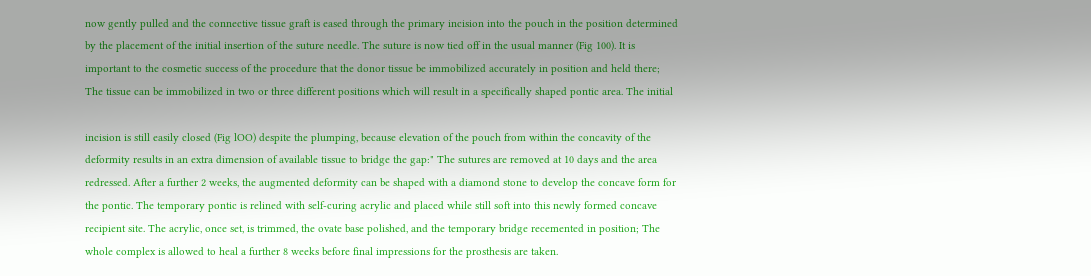now gently pulled and the connective tissue graft is eased through the primary incision into the pouch in the position determined by the placement of the initial insertion of the suture needle. The suture is now tied off in the usual manner (Fig 100). It is important to the cosmetic success of the procedure that the donor tissue be immobilized accurately in position and held there; The tissue can be immobilized in two or three different positions which will result in a specifically shaped pontic area. The initial

incision is still easily closed (Fig lOO) despite the plumping, because elevation of the pouch from within the concavity of the deformity results in an extra dimension of available tissue to bridge the gap:" The sutures are removed at 10 days and the area redressed. After a further 2 weeks, the augmented deformity can be shaped with a diamond stone to develop the concave form for the pontic. The temporary pontic is relined with self-curing acrylic and placed while still soft into this newly formed concave recipient site. The acrylic, once set, is trimmed, the ovate base polished, and the temporary bridge recemented in position; The whole complex is allowed to heal a further 8 weeks before final impressions for the prosthesis are taken.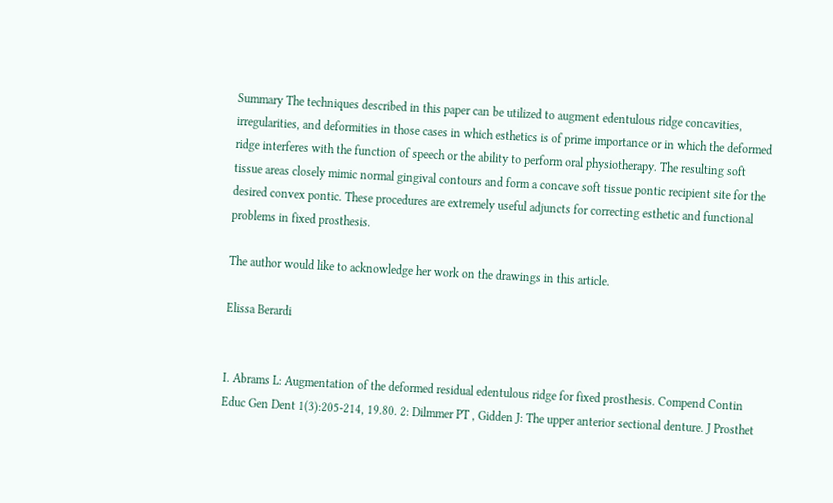Summary The techniques described in this paper can be utilized to augment edentulous ridge concavities, irregularities, and deformities in those cases in which esthetics is of prime importance or in which the deformed ridge interferes with the function of speech or the ability to perform oral physiotherapy. The resulting soft tissue areas closely mimic normal gingival contours and form a concave soft tissue pontic recipient site for the desired convex pontic. These procedures are extremely useful adjuncts for correcting esthetic and functional problems in fixed prosthesis.

The author would like to acknowledge her work on the drawings in this article.

Elissa Berardi


I. Abrams L: Augmentation of the deformed residual edentulous ridge for fixed prosthesis. Compend Contin Educ Gen Dent 1(3):205-214, 19.80. 2: Dilmmer PT , Gidden J: The upper anterior sectional denture. J Prosthet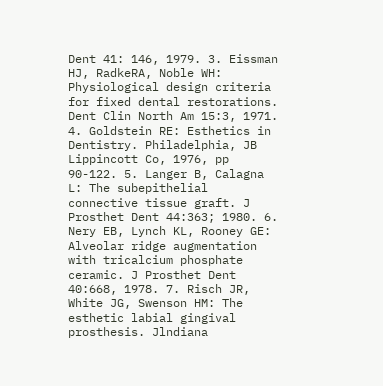Dent 41: 146, 1979. 3. Eissman HJ, RadkeRA, Noble WH: Physiological design criteria for fixed dental restorations. Dent Clin North Am 15:3, 1971. 4. Goldstein RE: Esthetics in Dentistry. Philadelphia, JB Lippincott Co, 1976, pp 90-122. 5. Langer B, Calagna L: The subepithelial connective tissue graft. J Prosthet Dent 44:363; 1980. 6. Nery EB, Lynch KL, Rooney GE: Alveolar ridge augmentation with tricalcium phosphate ceramic. J Prosthet Dent 40:668, 1978. 7. Risch JR, White JG, Swenson HM: The esthetic labial gingival prosthesis. Jlndiana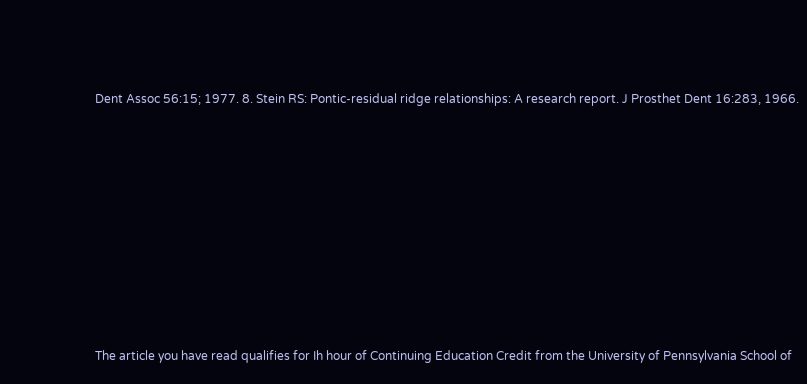Dent Assoc 56:15; 1977. 8. Stein RS: Pontic-residual ridge relationships: A research report. J Prosthet Dent 16:283, 1966.










The article you have read qualifies for Ih hour of Continuing Education Credit from the University of Pennsylvania School of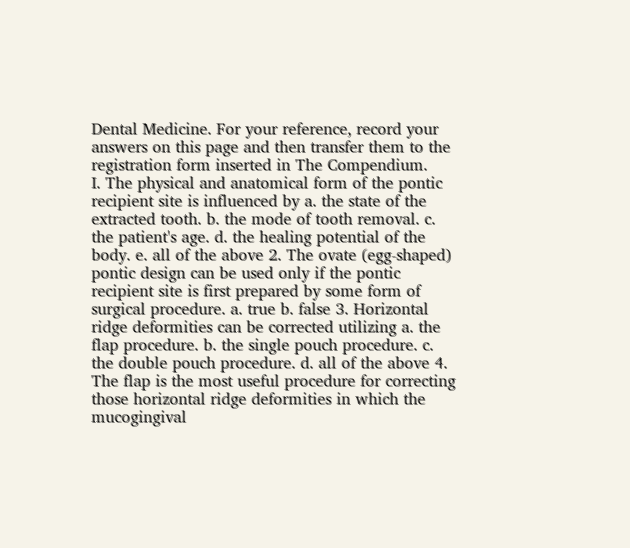Dental Medicine. For your reference, record your answers on this page and then transfer them to the registration form inserted in The Compendium.
I. The physical and anatomical form of the pontic recipient site is influenced by a. the state of the extracted tooth. b. the mode of tooth removal. c. the patient's age. d. the healing potential of the body. e. all of the above 2. The ovate (egg-shaped) pontic design can be used only if the pontic recipient site is first prepared by some form of surgical procedure. a. true b. false 3. Horizontal ridge deformities can be corrected utilizing a. the flap procedure. b. the single pouch procedure. c. the double pouch procedure. d. all of the above 4. The flap is the most useful procedure for correcting those horizontal ridge deformities in which the mucogingival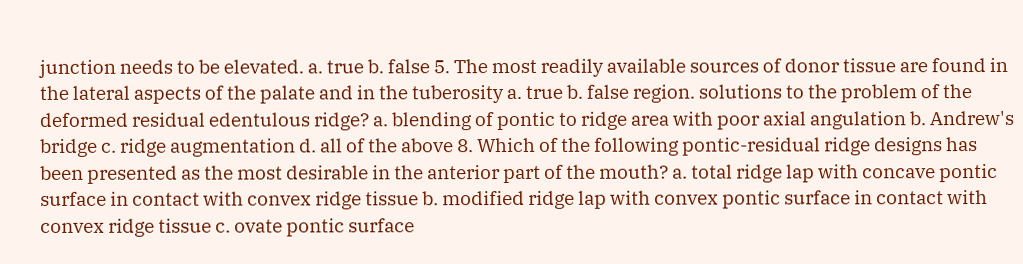junction needs to be elevated. a. true b. false 5. The most readily available sources of donor tissue are found in the lateral aspects of the palate and in the tuberosity a. true b. false region. solutions to the problem of the deformed residual edentulous ridge? a. blending of pontic to ridge area with poor axial angulation b. Andrew's bridge c. ridge augmentation d. all of the above 8. Which of the following pontic-residual ridge designs has been presented as the most desirable in the anterior part of the mouth? a. total ridge lap with concave pontic surface in contact with convex ridge tissue b. modified ridge lap with convex pontic surface in contact with convex ridge tissue c. ovate pontic surface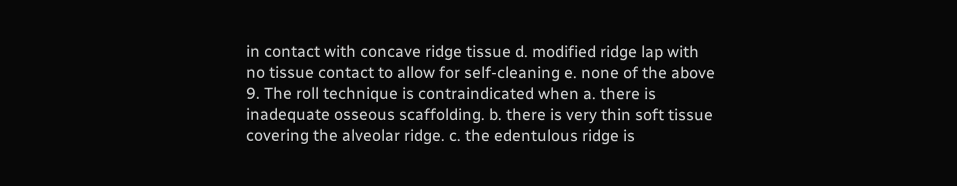in contact with concave ridge tissue d. modified ridge lap with no tissue contact to allow for self-cleaning e. none of the above 9. The roll technique is contraindicated when a. there is inadequate osseous scaffolding. b. there is very thin soft tissue covering the alveolar ridge. c. the edentulous ridge is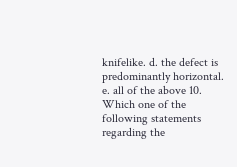knifelike. d. the defect is predominantly horizontal. e. all of the above 10. Which one of the following statements regarding the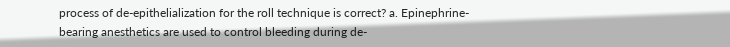process of de-epithelialization for the roll technique is correct? a. Epinephrine-bearing anesthetics are used to control bleeding during de-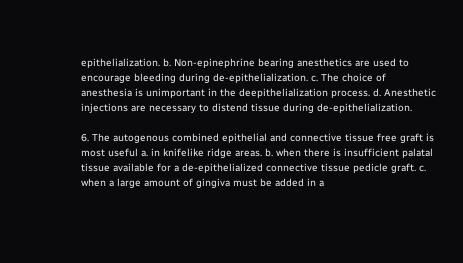epithelialization. b. Non-epinephrine bearing anesthetics are used to encourage bleeding during de-epithelialization. c. The choice of anesthesia is unimportant in the deepithelialization process. d. Anesthetic injections are necessary to distend tissue during de-epithelialization.

6. The autogenous combined epithelial and connective tissue free graft is most useful a. in knifelike ridge areas. b. when there is insufficient palatal tissue available for a de-epithelialized connective tissue pedicle graft. c. when a large amount of gingiva must be added in a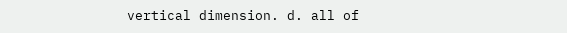vertical dimension. d. all of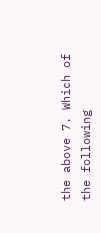the above 7. Which of the following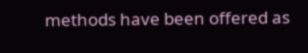methods have been offered as